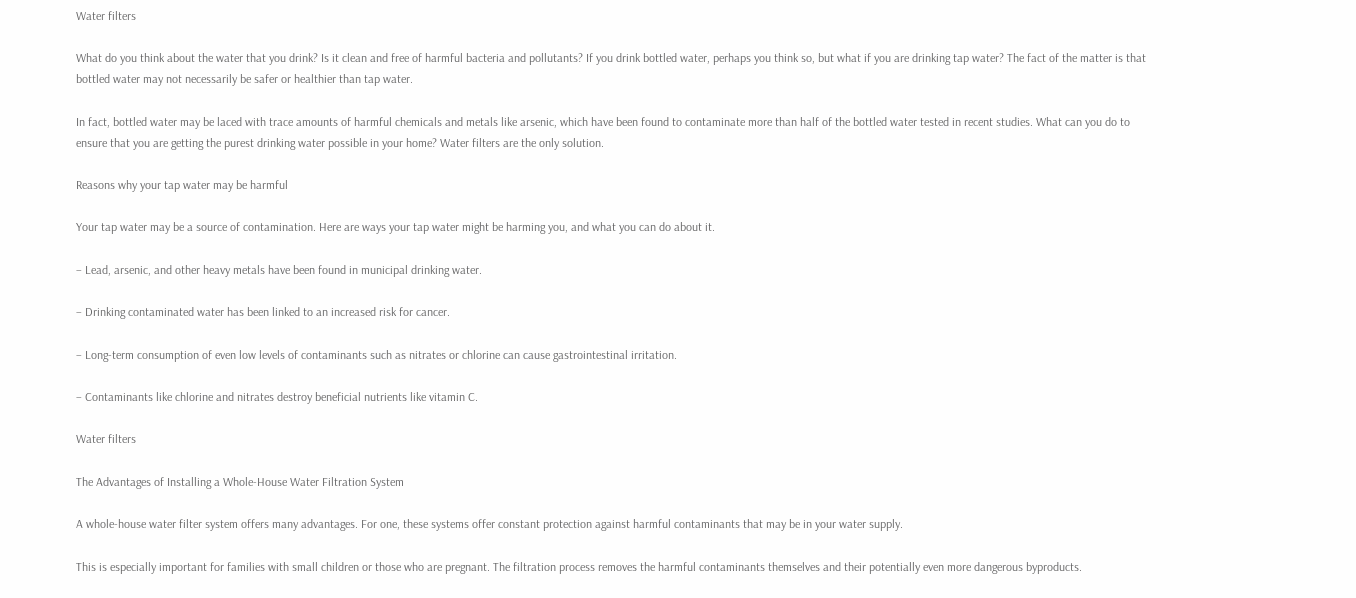Water filters

What do you think about the water that you drink? Is it clean and free of harmful bacteria and pollutants? If you drink bottled water, perhaps you think so, but what if you are drinking tap water? The fact of the matter is that bottled water may not necessarily be safer or healthier than tap water.

In fact, bottled water may be laced with trace amounts of harmful chemicals and metals like arsenic, which have been found to contaminate more than half of the bottled water tested in recent studies. What can you do to ensure that you are getting the purest drinking water possible in your home? Water filters are the only solution.

Reasons why your tap water may be harmful

Your tap water may be a source of contamination. Here are ways your tap water might be harming you, and what you can do about it.

– Lead, arsenic, and other heavy metals have been found in municipal drinking water.

– Drinking contaminated water has been linked to an increased risk for cancer.

– Long-term consumption of even low levels of contaminants such as nitrates or chlorine can cause gastrointestinal irritation.

– Contaminants like chlorine and nitrates destroy beneficial nutrients like vitamin C.

Water filters

The Advantages of Installing a Whole-House Water Filtration System

A whole-house water filter system offers many advantages. For one, these systems offer constant protection against harmful contaminants that may be in your water supply.

This is especially important for families with small children or those who are pregnant. The filtration process removes the harmful contaminants themselves and their potentially even more dangerous byproducts.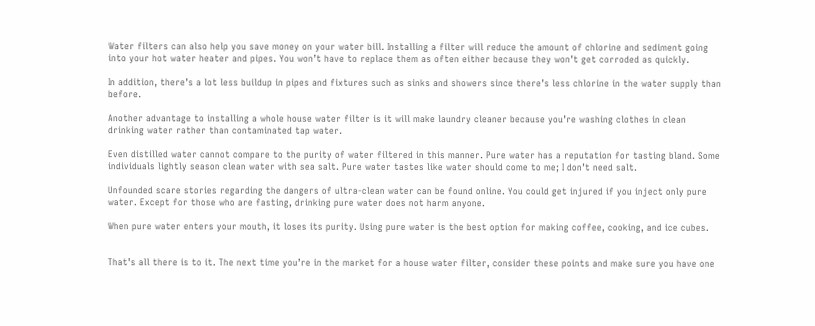Water filters can also help you save money on your water bill. Installing a filter will reduce the amount of chlorine and sediment going into your hot water heater and pipes. You won’t have to replace them as often either because they won’t get corroded as quickly.

In addition, there’s a lot less buildup in pipes and fixtures such as sinks and showers since there’s less chlorine in the water supply than before.

Another advantage to installing a whole house water filter is it will make laundry cleaner because you’re washing clothes in clean drinking water rather than contaminated tap water.

Even distilled water cannot compare to the purity of water filtered in this manner. Pure water has a reputation for tasting bland. Some individuals lightly season clean water with sea salt. Pure water tastes like water should come to me; I don’t need salt.

Unfounded scare stories regarding the dangers of ultra-clean water can be found online. You could get injured if you inject only pure water. Except for those who are fasting, drinking pure water does not harm anyone.

When pure water enters your mouth, it loses its purity. Using pure water is the best option for making coffee, cooking, and ice cubes.


That’s all there is to it. The next time you’re in the market for a house water filter, consider these points and make sure you have one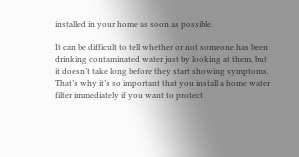installed in your home as soon as possible.

It can be difficult to tell whether or not someone has been drinking contaminated water just by looking at them, but it doesn’t take long before they start showing symptoms.
That’s why it’s so important that you install a home water filter immediately if you want to protect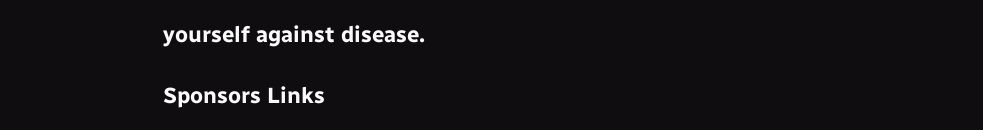yourself against disease.

Sponsors Links